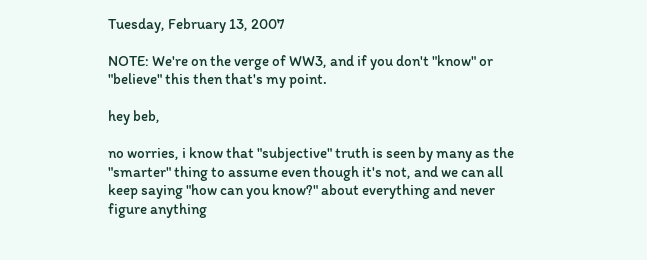Tuesday, February 13, 2007

NOTE: We're on the verge of WW3, and if you don't "know" or "believe" this then that's my point.

hey beb,

no worries, i know that "subjective" truth is seen by many as the "smarter" thing to assume even though it's not, and we can all keep saying "how can you know?" about everything and never figure anything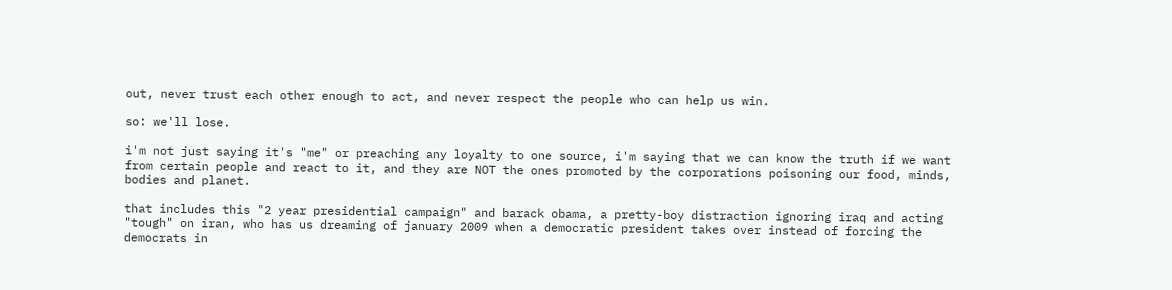out, never trust each other enough to act, and never respect the people who can help us win.

so: we'll lose.

i'm not just saying it's "me" or preaching any loyalty to one source, i'm saying that we can know the truth if we want from certain people and react to it, and they are NOT the ones promoted by the corporations poisoning our food, minds, bodies and planet.

that includes this "2 year presidential campaign" and barack obama, a pretty-boy distraction ignoring iraq and acting "tough" on iran, who has us dreaming of january 2009 when a democratic president takes over instead of forcing the democrats in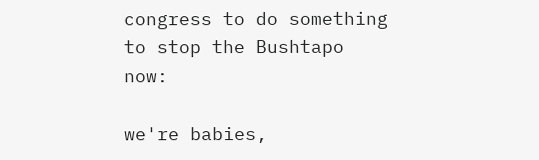congress to do something to stop the Bushtapo now:

we're babies,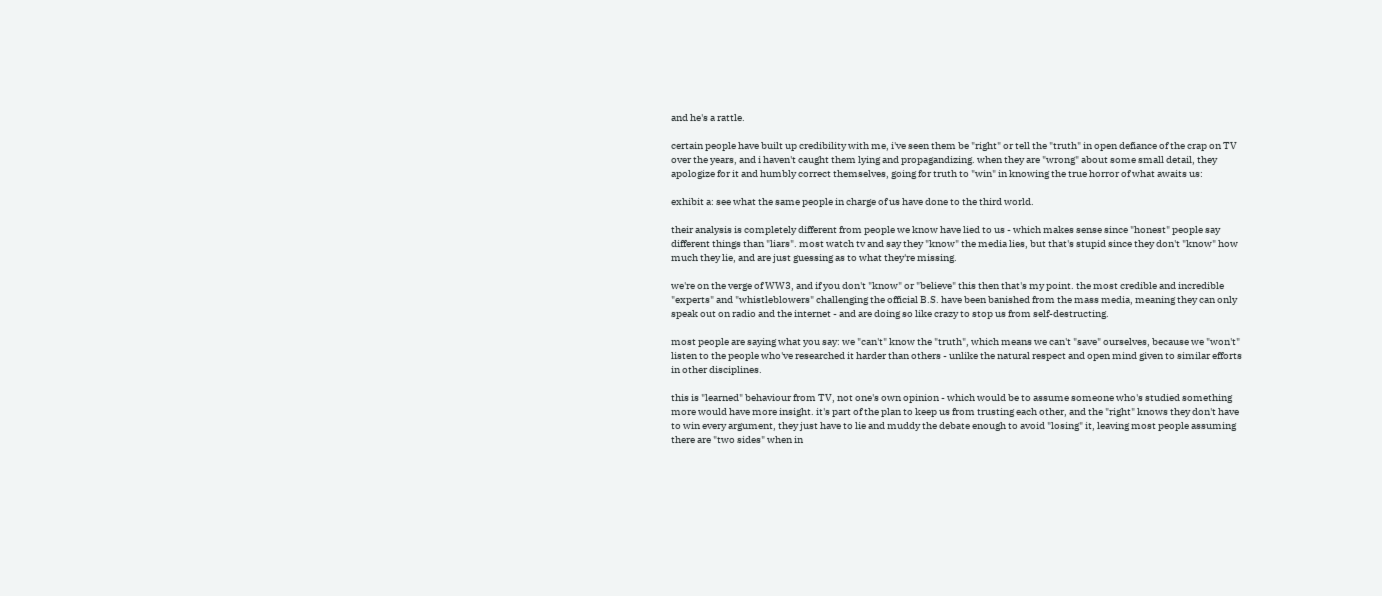and he's a rattle.

certain people have built up credibility with me, i've seen them be "right" or tell the "truth" in open defiance of the crap on TV over the years, and i haven't caught them lying and propagandizing. when they are "wrong" about some small detail, they apologize for it and humbly correct themselves, going for truth to "win" in knowing the true horror of what awaits us:

exhibit a: see what the same people in charge of us have done to the third world.

their analysis is completely different from people we know have lied to us - which makes sense since "honest" people say different things than "liars". most watch tv and say they "know" the media lies, but that's stupid since they don't "know" how much they lie, and are just guessing as to what they're missing.

we're on the verge of WW3, and if you don't "know" or "believe" this then that's my point. the most credible and incredible "experts" and "whistleblowers" challenging the official B.S. have been banished from the mass media, meaning they can only speak out on radio and the internet - and are doing so like crazy to stop us from self-destructing.

most people are saying what you say: we "can't" know the "truth", which means we can't "save" ourselves, because we "won't" listen to the people who've researched it harder than others - unlike the natural respect and open mind given to similar efforts in other disciplines.

this is "learned" behaviour from TV, not one's own opinion - which would be to assume someone who's studied something more would have more insight. it's part of the plan to keep us from trusting each other, and the "right" knows they don't have to win every argument, they just have to lie and muddy the debate enough to avoid "losing" it, leaving most people assuming there are "two sides" when in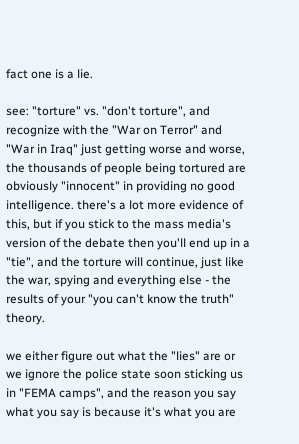fact one is a lie.

see: "torture" vs. "don't torture", and recognize with the "War on Terror" and "War in Iraq" just getting worse and worse, the thousands of people being tortured are obviously "innocent" in providing no good intelligence. there's a lot more evidence of this, but if you stick to the mass media's version of the debate then you'll end up in a "tie", and the torture will continue, just like the war, spying and everything else - the results of your "you can't know the truth" theory.

we either figure out what the "lies" are or we ignore the police state soon sticking us in "FEMA camps", and the reason you say what you say is because it's what you are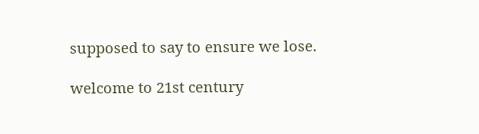supposed to say to ensure we lose.

welcome to 21st century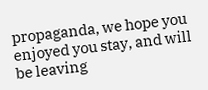propaganda, we hope you enjoyed you stay, and will be leaving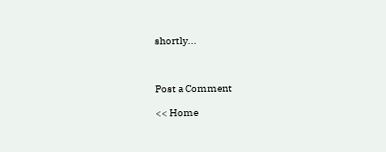shortly...



Post a Comment

<< Home